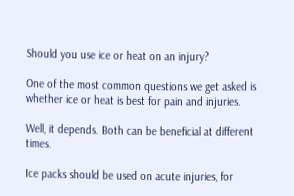Should you use ice or heat on an injury?

One of the most common questions we get asked is whether ice or heat is best for pain and injuries.

Well, it depends. Both can be beneficial at different times.

Ice packs should be used on acute injuries, for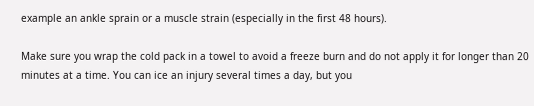example an ankle sprain or a muscle strain (especially in the first 48 hours).

Make sure you wrap the cold pack in a towel to avoid a freeze burn and do not apply it for longer than 20 minutes at a time. You can ice an injury several times a day, but you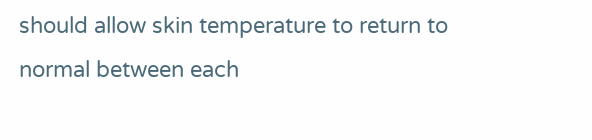should allow skin temperature to return to normal between each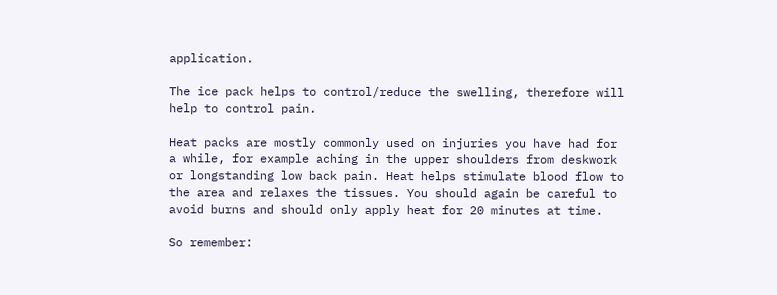application.

The ice pack helps to control/reduce the swelling, therefore will help to control pain.

Heat packs are mostly commonly used on injuries you have had for a while, for example aching in the upper shoulders from deskwork or longstanding low back pain. Heat helps stimulate blood flow to the area and relaxes the tissues. You should again be careful to avoid burns and should only apply heat for 20 minutes at time.

So remember: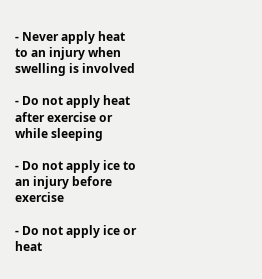- Never apply heat to an injury when swelling is involved

- Do not apply heat after exercise or while sleeping

- Do not apply ice to an injury before exercise

- Do not apply ice or heat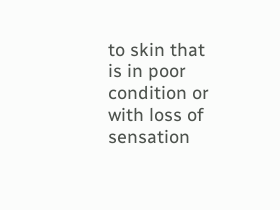to skin that is in poor condition or with loss of sensation